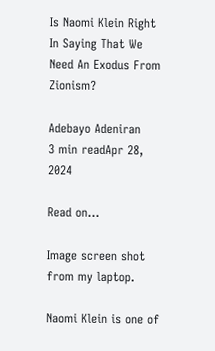Is Naomi Klein Right In Saying That We Need An Exodus From Zionism?

Adebayo Adeniran
3 min readApr 28, 2024

Read on…

Image screen shot from my laptop.

Naomi Klein is one of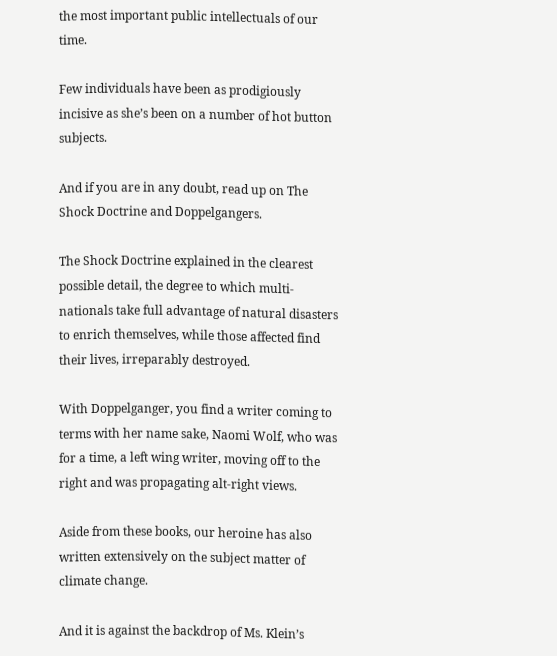the most important public intellectuals of our time.

Few individuals have been as prodigiously incisive as she’s been on a number of hot button subjects.

And if you are in any doubt, read up on The Shock Doctrine and Doppelgangers.

The Shock Doctrine explained in the clearest possible detail, the degree to which multi-nationals take full advantage of natural disasters to enrich themselves, while those affected find their lives, irreparably destroyed.

With Doppelganger, you find a writer coming to terms with her name sake, Naomi Wolf, who was for a time, a left wing writer, moving off to the right and was propagating alt-right views.

Aside from these books, our heroine has also written extensively on the subject matter of climate change.

And it is against the backdrop of Ms. Klein’s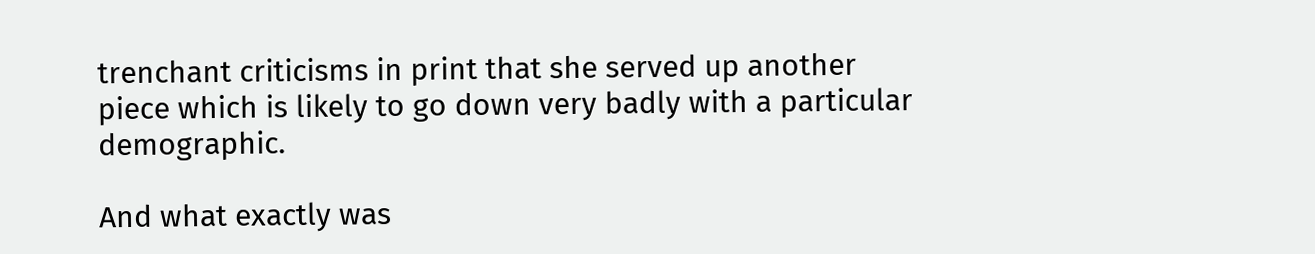trenchant criticisms in print that she served up another piece which is likely to go down very badly with a particular demographic.

And what exactly was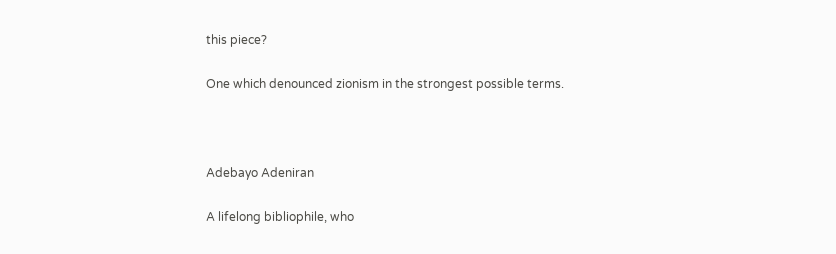this piece?

One which denounced zionism in the strongest possible terms.



Adebayo Adeniran

A lifelong bibliophile, who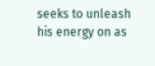seeks to unleash his energy on as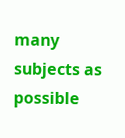many subjects as possible